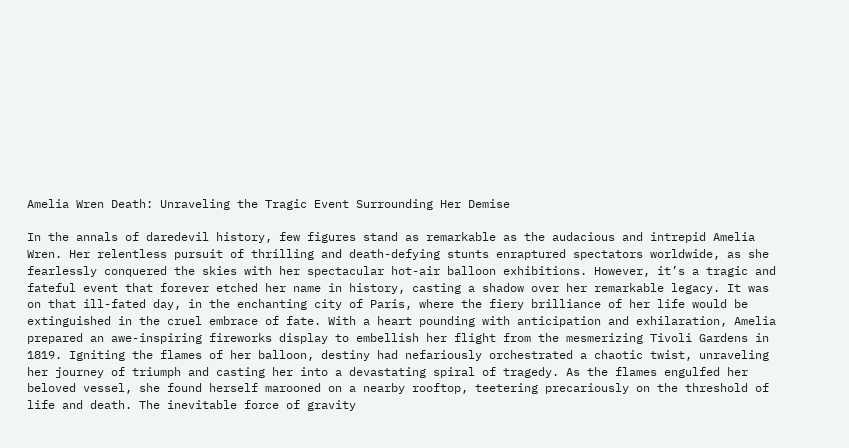Amelia Wren Death: Unraveling the Tragic Event Surrounding Her Demise

In the annals of daredevil history, few figures stand as remarkable as the audacious and intrepid Amelia Wren. Her relentless pursuit of thrilling and death-defying stunts enraptured spectators worldwide, as she fearlessly conquered the skies with her spectacular hot-air balloon exhibitions. However, it’s a tragic and fateful event that forever etched her name in history, casting a shadow over her remarkable legacy. It was on that ill-fated day, in the enchanting city of Paris, where the fiery brilliance of her life would be extinguished in the cruel embrace of fate. With a heart pounding with anticipation and exhilaration, Amelia prepared an awe-inspiring fireworks display to embellish her flight from the mesmerizing Tivoli Gardens in 1819. Igniting the flames of her balloon, destiny had nefariously orchestrated a chaotic twist, unraveling her journey of triumph and casting her into a devastating spiral of tragedy. As the flames engulfed her beloved vessel, she found herself marooned on a nearby rooftop, teetering precariously on the threshold of life and death. The inevitable force of gravity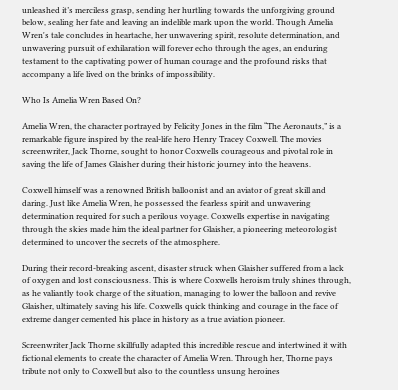unleashed it’s merciless grasp, sending her hurtling towards the unforgiving ground below, sealing her fate and leaving an indelible mark upon the world. Though Amelia Wren's tale concludes in heartache, her unwavering spirit, resolute determination, and unwavering pursuit of exhilaration will forever echo through the ages, an enduring testament to the captivating power of human courage and the profound risks that accompany a life lived on the brinks of impossibility.

Who Is Amelia Wren Based On?

Amelia Wren, the character portrayed by Felicity Jones in the film “The Aeronauts,” is a remarkable figure inspired by the real-life hero Henry Tracey Coxwell. The movies screenwriter, Jack Thorne, sought to honor Coxwells courageous and pivotal role in saving the life of James Glaisher during their historic journey into the heavens.

Coxwell himself was a renowned British balloonist and an aviator of great skill and daring. Just like Amelia Wren, he possessed the fearless spirit and unwavering determination required for such a perilous voyage. Coxwells expertise in navigating through the skies made him the ideal partner for Glaisher, a pioneering meteorologist determined to uncover the secrets of the atmosphere.

During their record-breaking ascent, disaster struck when Glaisher suffered from a lack of oxygen and lost consciousness. This is where Coxwells heroism truly shines through, as he valiantly took charge of the situation, managing to lower the balloon and revive Glaisher, ultimately saving his life. Coxwells quick thinking and courage in the face of extreme danger cemented his place in history as a true aviation pioneer.

Screenwriter Jack Thorne skillfully adapted this incredible rescue and intertwined it with fictional elements to create the character of Amelia Wren. Through her, Thorne pays tribute not only to Coxwell but also to the countless unsung heroines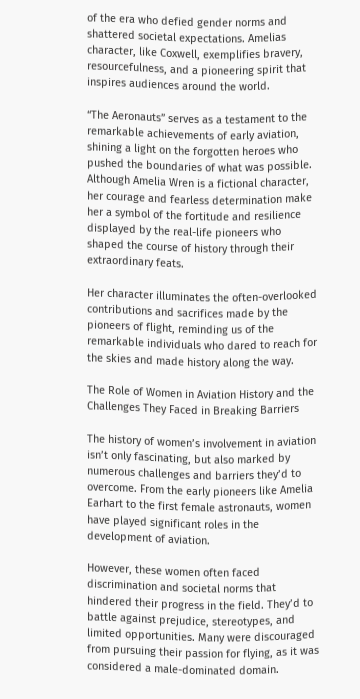of the era who defied gender norms and shattered societal expectations. Amelias character, like Coxwell, exemplifies bravery, resourcefulness, and a pioneering spirit that inspires audiences around the world.

“The Aeronauts” serves as a testament to the remarkable achievements of early aviation, shining a light on the forgotten heroes who pushed the boundaries of what was possible. Although Amelia Wren is a fictional character, her courage and fearless determination make her a symbol of the fortitude and resilience displayed by the real-life pioneers who shaped the course of history through their extraordinary feats.

Her character illuminates the often-overlooked contributions and sacrifices made by the pioneers of flight, reminding us of the remarkable individuals who dared to reach for the skies and made history along the way.

The Role of Women in Aviation History and the Challenges They Faced in Breaking Barriers

The history of women’s involvement in aviation isn’t only fascinating, but also marked by numerous challenges and barriers they’d to overcome. From the early pioneers like Amelia Earhart to the first female astronauts, women have played significant roles in the development of aviation.

However, these women often faced discrimination and societal norms that hindered their progress in the field. They’d to battle against prejudice, stereotypes, and limited opportunities. Many were discouraged from pursuing their passion for flying, as it was considered a male-dominated domain.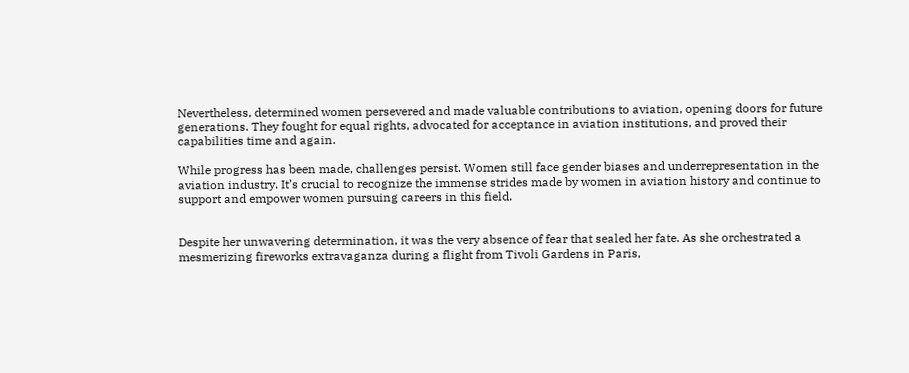Nevertheless, determined women persevered and made valuable contributions to aviation, opening doors for future generations. They fought for equal rights, advocated for acceptance in aviation institutions, and proved their capabilities time and again.

While progress has been made, challenges persist. Women still face gender biases and underrepresentation in the aviation industry. It’s crucial to recognize the immense strides made by women in aviation history and continue to support and empower women pursuing careers in this field.


Despite her unwavering determination, it was the very absence of fear that sealed her fate. As she orchestrated a mesmerizing fireworks extravaganza during a flight from Tivoli Gardens in Paris,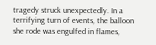tragedy struck unexpectedly. In a terrifying turn of events, the balloon she rode was engulfed in flames,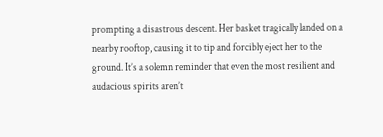prompting a disastrous descent. Her basket tragically landed on a nearby rooftop, causing it to tip and forcibly eject her to the ground. It’s a solemn reminder that even the most resilient and audacious spirits aren’t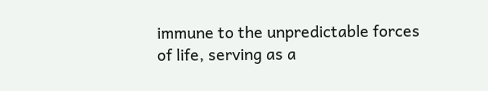immune to the unpredictable forces of life, serving as a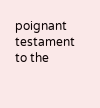poignant testament to the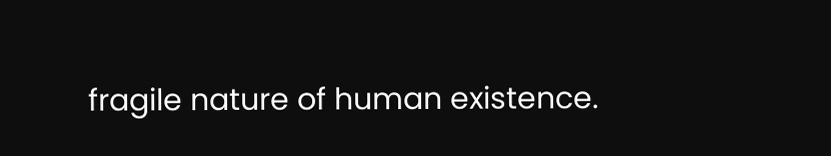fragile nature of human existence.